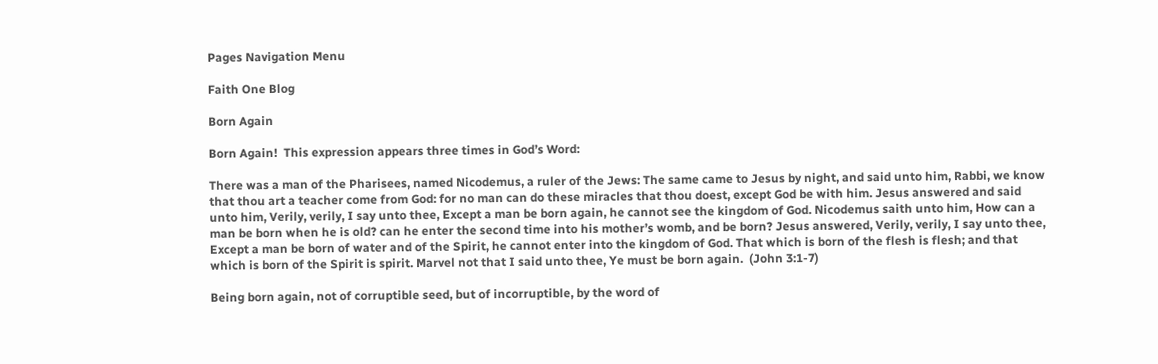Pages Navigation Menu

Faith One Blog

Born Again

Born Again!  This expression appears three times in God’s Word:

There was a man of the Pharisees, named Nicodemus, a ruler of the Jews: The same came to Jesus by night, and said unto him, Rabbi, we know that thou art a teacher come from God: for no man can do these miracles that thou doest, except God be with him. Jesus answered and said unto him, Verily, verily, I say unto thee, Except a man be born again, he cannot see the kingdom of God. Nicodemus saith unto him, How can a man be born when he is old? can he enter the second time into his mother’s womb, and be born? Jesus answered, Verily, verily, I say unto thee, Except a man be born of water and of the Spirit, he cannot enter into the kingdom of God. That which is born of the flesh is flesh; and that which is born of the Spirit is spirit. Marvel not that I said unto thee, Ye must be born again.  (John 3:1-7)

Being born again, not of corruptible seed, but of incorruptible, by the word of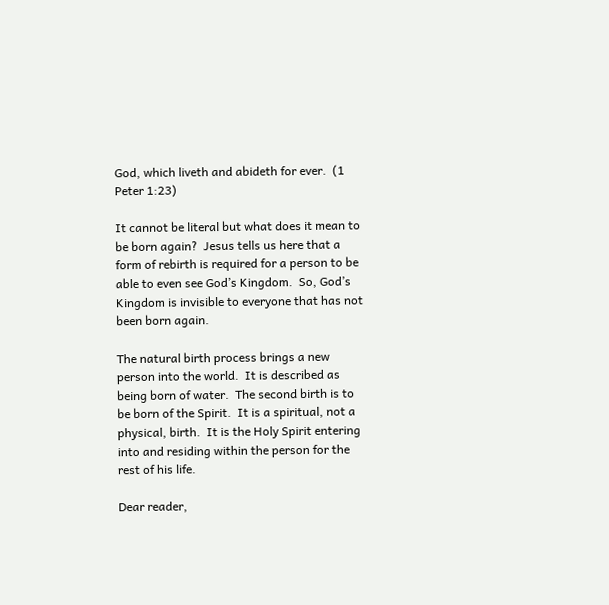God, which liveth and abideth for ever.  (1 Peter 1:23)

It cannot be literal but what does it mean to be born again?  Jesus tells us here that a form of rebirth is required for a person to be able to even see God’s Kingdom.  So, God’s Kingdom is invisible to everyone that has not been born again.

The natural birth process brings a new person into the world.  It is described as being born of water.  The second birth is to be born of the Spirit.  It is a spiritual, not a physical, birth.  It is the Holy Spirit entering into and residing within the person for the rest of his life.

Dear reader,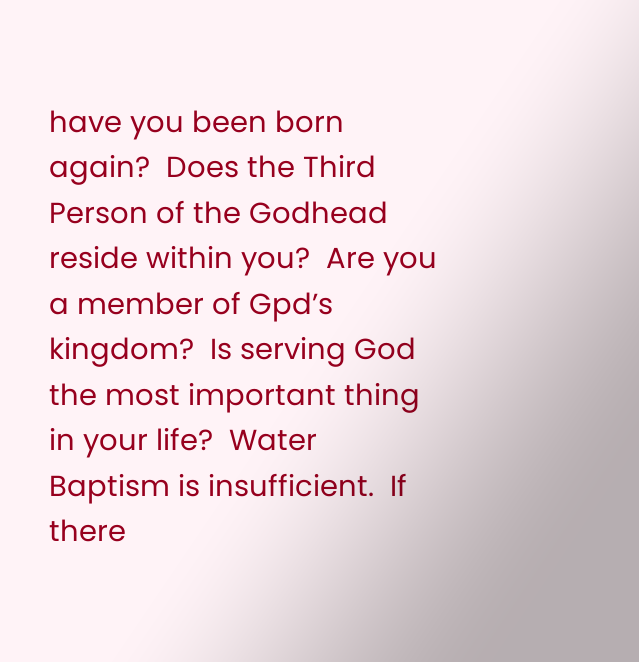have you been born again?  Does the Third Person of the Godhead reside within you?  Are you a member of Gpd’s kingdom?  Is serving God the most important thing in your life?  Water Baptism is insufficient.  If there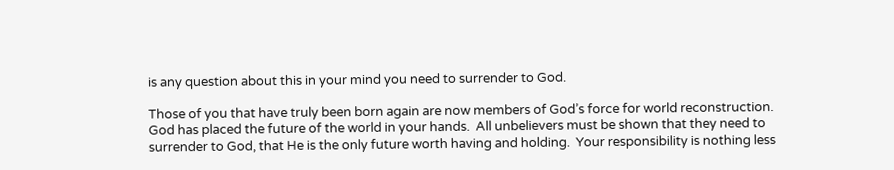is any question about this in your mind you need to surrender to God.

Those of you that have truly been born again are now members of God’s force for world reconstruction.  God has placed the future of the world in your hands.  All unbelievers must be shown that they need to surrender to God, that He is the only future worth having and holding.  Your responsibility is nothing less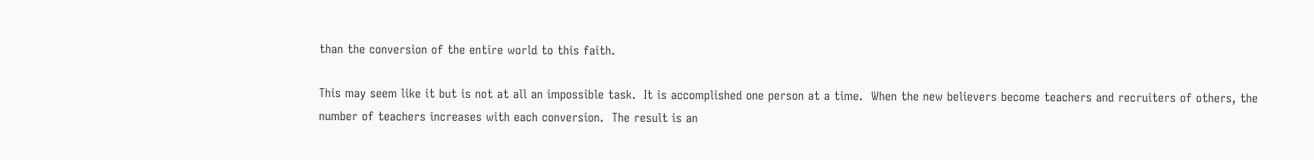than the conversion of the entire world to this faith.

This may seem like it but is not at all an impossible task.  It is accomplished one person at a time.  When the new believers become teachers and recruiters of others, the number of teachers increases with each conversion.  The result is an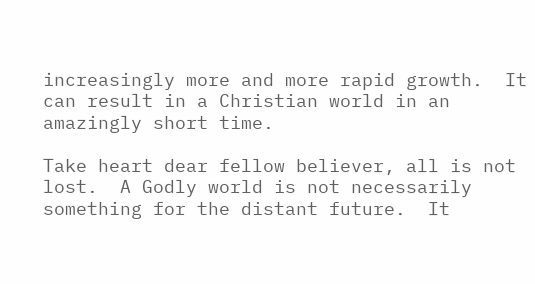increasingly more and more rapid growth.  It can result in a Christian world in an amazingly short time.

Take heart dear fellow believer, all is not lost.  A Godly world is not necessarily something for the distant future.  It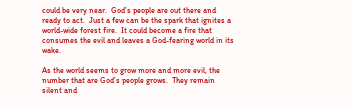could be very near.  God’s people are out there and ready to act.  Just a few can be the spark that ignites a world-wide forest fire.  It could become a fire that consumes the evil and leaves a God-fearing world in its wake.

As the world seems to grow more and more evil, the number that are God’s people grows.  They remain silent and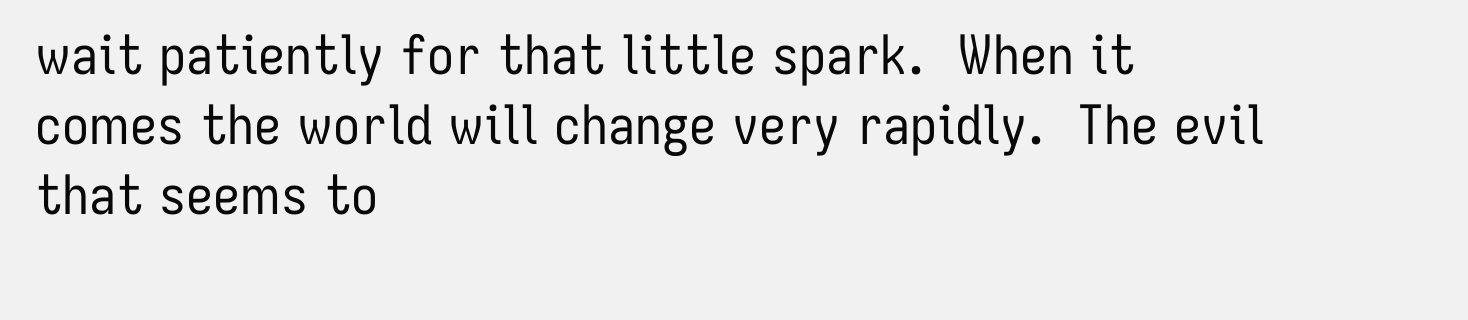wait patiently for that little spark.  When it comes the world will change very rapidly.  The evil that seems to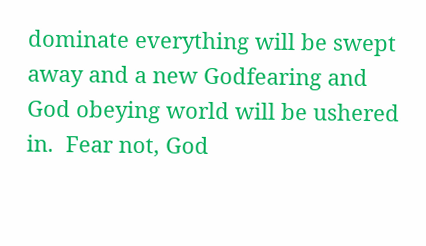dominate everything will be swept away and a new Godfearing and God obeying world will be ushered in.  Fear not, God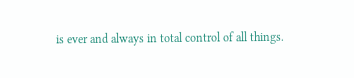is ever and always in total control of all things.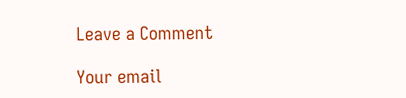Leave a Comment

Your email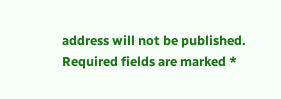address will not be published. Required fields are marked *